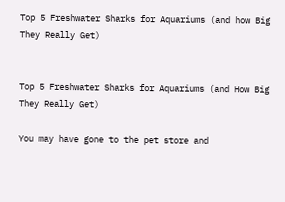Top 5 Freshwater Sharks for Aquariums (and how Big They Really Get)


Top 5 Freshwater Sharks for Aquariums (and How Big They Really Get)

You may have gone to the pet store and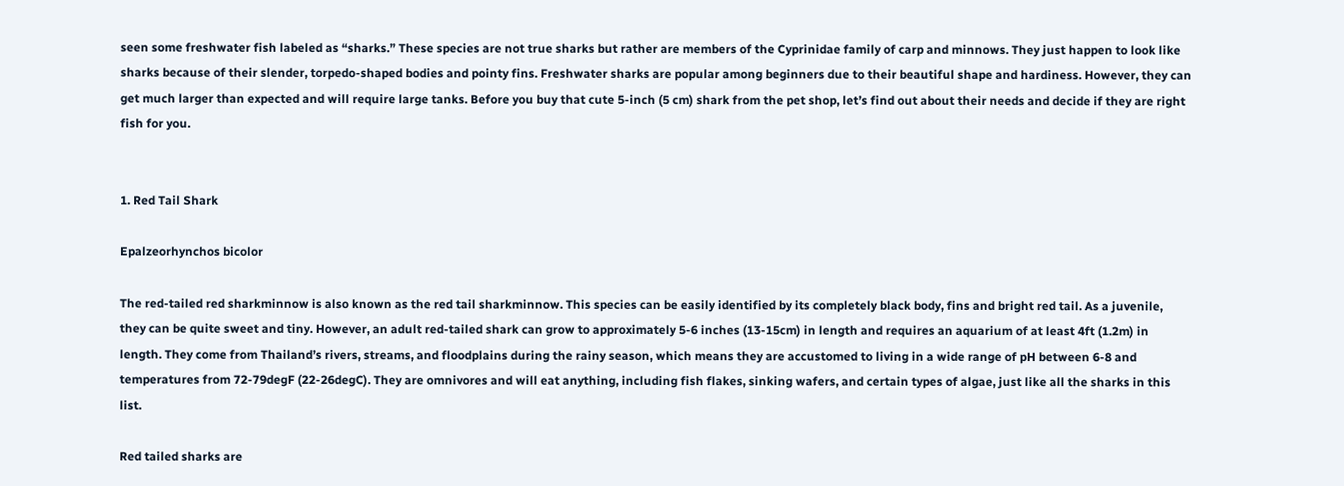seen some freshwater fish labeled as “sharks.” These species are not true sharks but rather are members of the Cyprinidae family of carp and minnows. They just happen to look like sharks because of their slender, torpedo-shaped bodies and pointy fins. Freshwater sharks are popular among beginners due to their beautiful shape and hardiness. However, they can get much larger than expected and will require large tanks. Before you buy that cute 5-inch (5 cm) shark from the pet shop, let’s find out about their needs and decide if they are right fish for you.


1. Red Tail Shark

Epalzeorhynchos bicolor

The red-tailed red sharkminnow is also known as the red tail sharkminnow. This species can be easily identified by its completely black body, fins and bright red tail. As a juvenile, they can be quite sweet and tiny. However, an adult red-tailed shark can grow to approximately 5-6 inches (13-15cm) in length and requires an aquarium of at least 4ft (1.2m) in length. They come from Thailand’s rivers, streams, and floodplains during the rainy season, which means they are accustomed to living in a wide range of pH between 6-8 and temperatures from 72-79degF (22-26degC). They are omnivores and will eat anything, including fish flakes, sinking wafers, and certain types of algae, just like all the sharks in this list.

Red tailed sharks are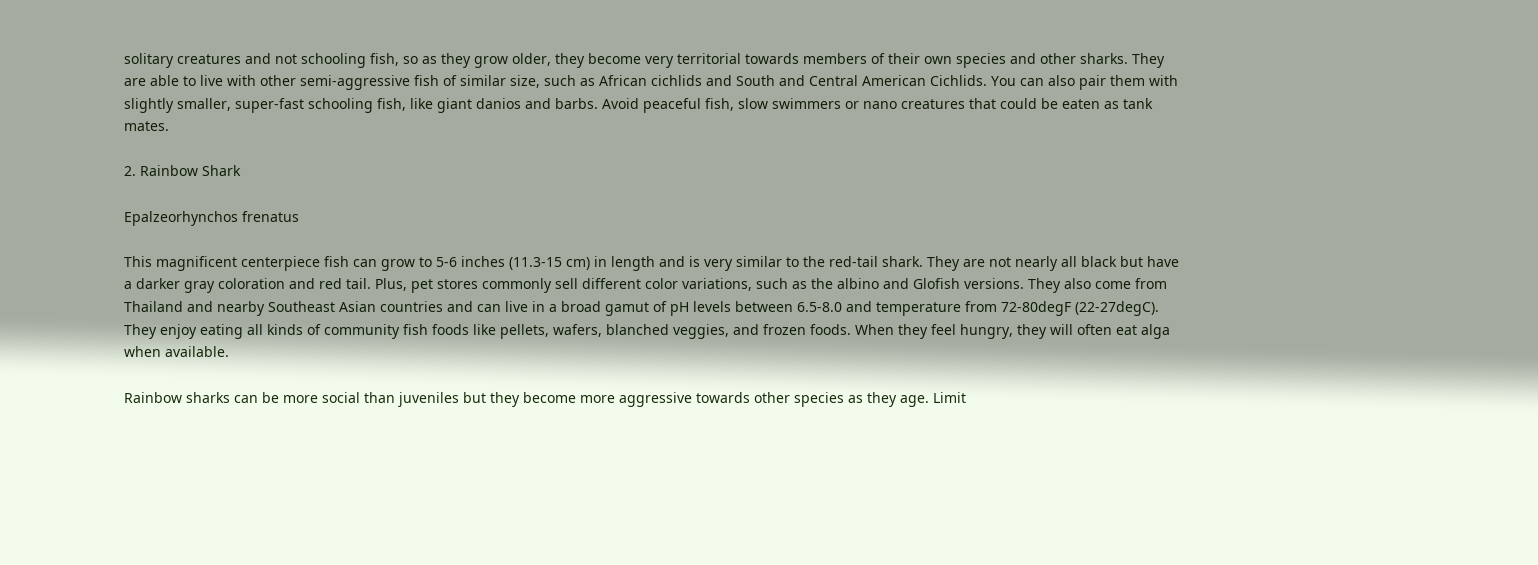solitary creatures and not schooling fish, so as they grow older, they become very territorial towards members of their own species and other sharks. They are able to live with other semi-aggressive fish of similar size, such as African cichlids and South and Central American Cichlids. You can also pair them with slightly smaller, super-fast schooling fish, like giant danios and barbs. Avoid peaceful fish, slow swimmers or nano creatures that could be eaten as tank mates.

2. Rainbow Shark

Epalzeorhynchos frenatus

This magnificent centerpiece fish can grow to 5-6 inches (11.3-15 cm) in length and is very similar to the red-tail shark. They are not nearly all black but have a darker gray coloration and red tail. Plus, pet stores commonly sell different color variations, such as the albino and Glofish versions. They also come from Thailand and nearby Southeast Asian countries and can live in a broad gamut of pH levels between 6.5-8.0 and temperature from 72-80degF (22-27degC). They enjoy eating all kinds of community fish foods like pellets, wafers, blanched veggies, and frozen foods. When they feel hungry, they will often eat alga when available.

Rainbow sharks can be more social than juveniles but they become more aggressive towards other species as they age. Limit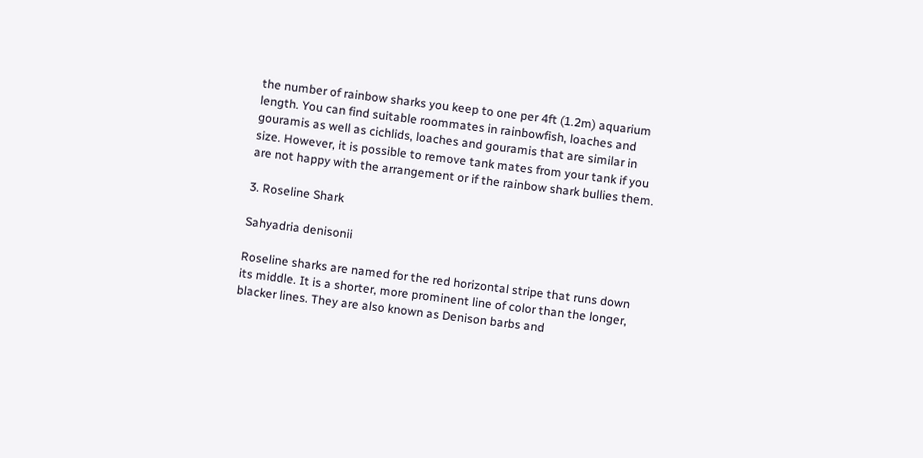the number of rainbow sharks you keep to one per 4ft (1.2m) aquarium length. You can find suitable roommates in rainbowfish, loaches and gouramis as well as cichlids, loaches and gouramis that are similar in size. However, it is possible to remove tank mates from your tank if you are not happy with the arrangement or if the rainbow shark bullies them.

3. Roseline Shark

Sahyadria denisonii

Roseline sharks are named for the red horizontal stripe that runs down its middle. It is a shorter, more prominent line of color than the longer, blacker lines. They are also known as Denison barbs and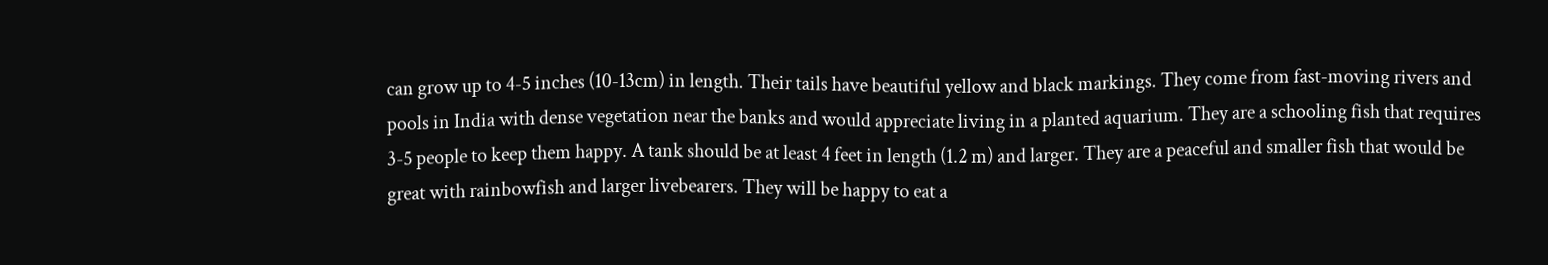can grow up to 4-5 inches (10-13cm) in length. Their tails have beautiful yellow and black markings. They come from fast-moving rivers and pools in India with dense vegetation near the banks and would appreciate living in a planted aquarium. They are a schooling fish that requires 3-5 people to keep them happy. A tank should be at least 4 feet in length (1.2 m) and larger. They are a peaceful and smaller fish that would be great with rainbowfish and larger livebearers. They will be happy to eat a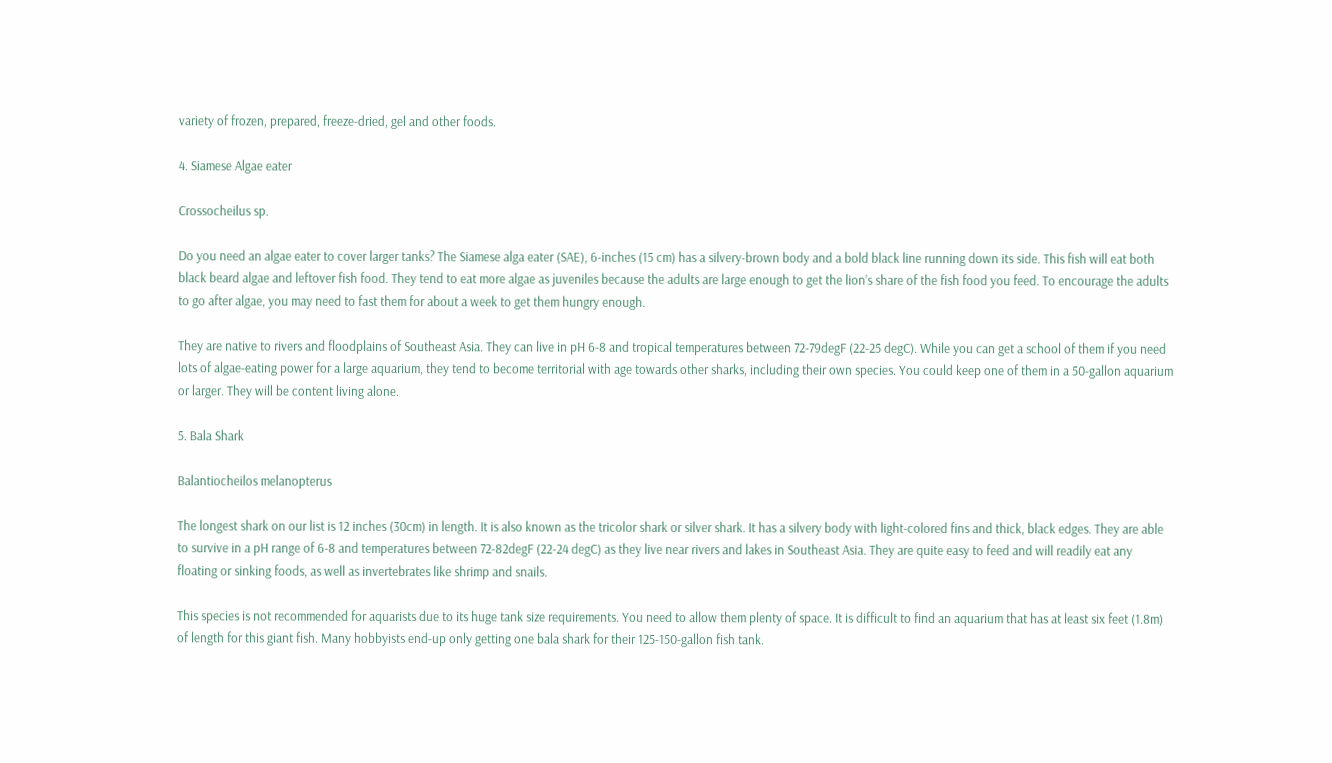variety of frozen, prepared, freeze-dried, gel and other foods.

4. Siamese Algae eater

Crossocheilus sp.

Do you need an algae eater to cover larger tanks? The Siamese alga eater (SAE), 6-inches (15 cm) has a silvery-brown body and a bold black line running down its side. This fish will eat both black beard algae and leftover fish food. They tend to eat more algae as juveniles because the adults are large enough to get the lion’s share of the fish food you feed. To encourage the adults to go after algae, you may need to fast them for about a week to get them hungry enough.

They are native to rivers and floodplains of Southeast Asia. They can live in pH 6-8 and tropical temperatures between 72-79degF (22-25 degC). While you can get a school of them if you need lots of algae-eating power for a large aquarium, they tend to become territorial with age towards other sharks, including their own species. You could keep one of them in a 50-gallon aquarium or larger. They will be content living alone.

5. Bala Shark

Balantiocheilos melanopterus

The longest shark on our list is 12 inches (30cm) in length. It is also known as the tricolor shark or silver shark. It has a silvery body with light-colored fins and thick, black edges. They are able to survive in a pH range of 6-8 and temperatures between 72-82degF (22-24 degC) as they live near rivers and lakes in Southeast Asia. They are quite easy to feed and will readily eat any floating or sinking foods, as well as invertebrates like shrimp and snails.

This species is not recommended for aquarists due to its huge tank size requirements. You need to allow them plenty of space. It is difficult to find an aquarium that has at least six feet (1.8m) of length for this giant fish. Many hobbyists end-up only getting one bala shark for their 125-150-gallon fish tank.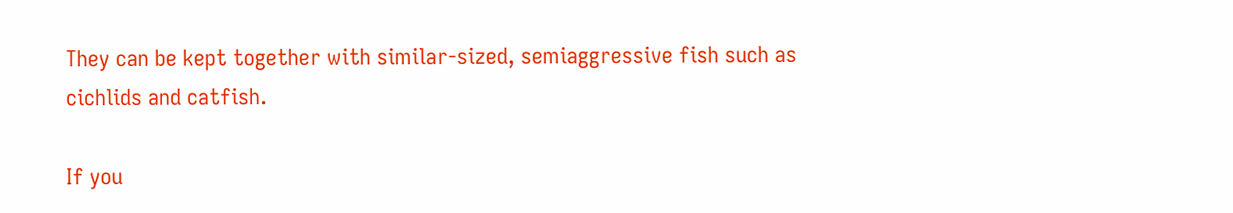They can be kept together with similar-sized, semiaggressive fish such as cichlids and catfish.

If you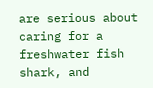are serious about caring for a freshwater fish shark, and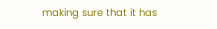making sure that it has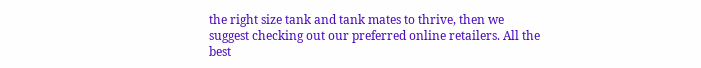the right size tank and tank mates to thrive, then we suggest checking out our preferred online retailers. All the best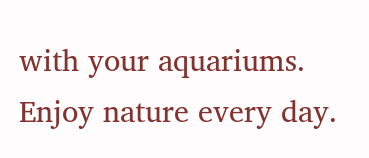with your aquariums. Enjoy nature every day.